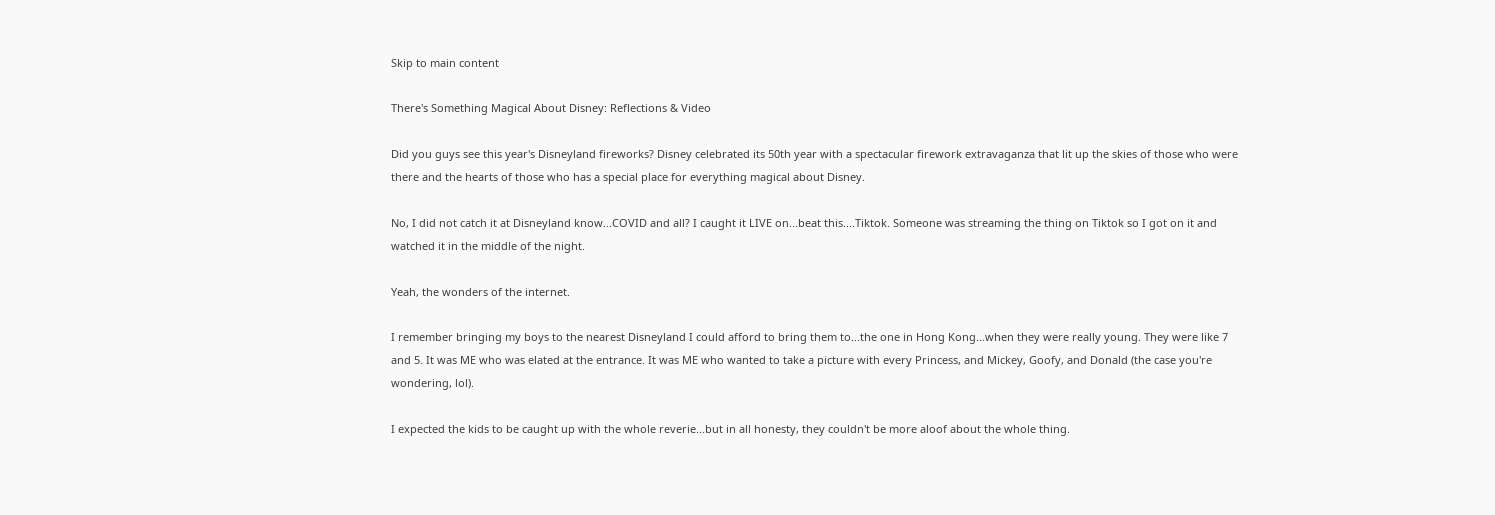Skip to main content

There's Something Magical About Disney: Reflections & Video

Did you guys see this year's Disneyland fireworks? Disney celebrated its 50th year with a spectacular firework extravaganza that lit up the skies of those who were there and the hearts of those who has a special place for everything magical about Disney.

No, I did not catch it at Disneyland know...COVID and all? I caught it LIVE on...beat this....Tiktok. Someone was streaming the thing on Tiktok so I got on it and watched it in the middle of the night.

Yeah, the wonders of the internet.

I remember bringing my boys to the nearest Disneyland I could afford to bring them to...the one in Hong Kong...when they were really young. They were like 7 and 5. It was ME who was elated at the entrance. It was ME who wanted to take a picture with every Princess, and Mickey, Goofy, and Donald (the case you're wondering, lol).

I expected the kids to be caught up with the whole reverie...but in all honesty, they couldn't be more aloof about the whole thing.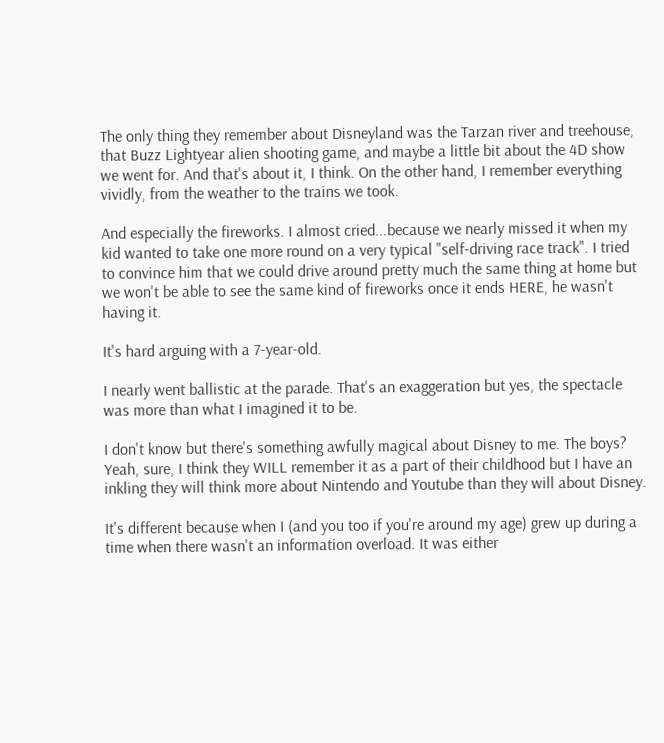The only thing they remember about Disneyland was the Tarzan river and treehouse, that Buzz Lightyear alien shooting game, and maybe a little bit about the 4D show we went for. And that's about it, I think. On the other hand, I remember everything vividly, from the weather to the trains we took.

And especially the fireworks. I almost cried...because we nearly missed it when my kid wanted to take one more round on a very typical "self-driving race track". I tried to convince him that we could drive around pretty much the same thing at home but we won't be able to see the same kind of fireworks once it ends HERE, he wasn't having it.

It's hard arguing with a 7-year-old.

I nearly went ballistic at the parade. That's an exaggeration but yes, the spectacle was more than what I imagined it to be.

I don't know but there's something awfully magical about Disney to me. The boys? Yeah, sure, I think they WILL remember it as a part of their childhood but I have an inkling they will think more about Nintendo and Youtube than they will about Disney.

It's different because when I (and you too if you're around my age) grew up during a time when there wasn't an information overload. It was either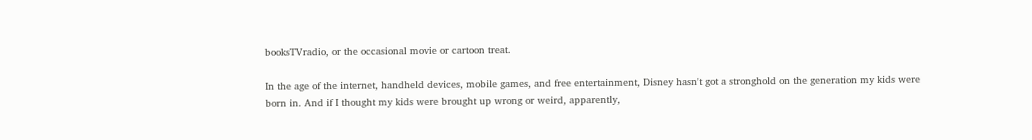booksTVradio, or the occasional movie or cartoon treat.

In the age of the internet, handheld devices, mobile games, and free entertainment, Disney hasn't got a stronghold on the generation my kids were born in. And if I thought my kids were brought up wrong or weird, apparently,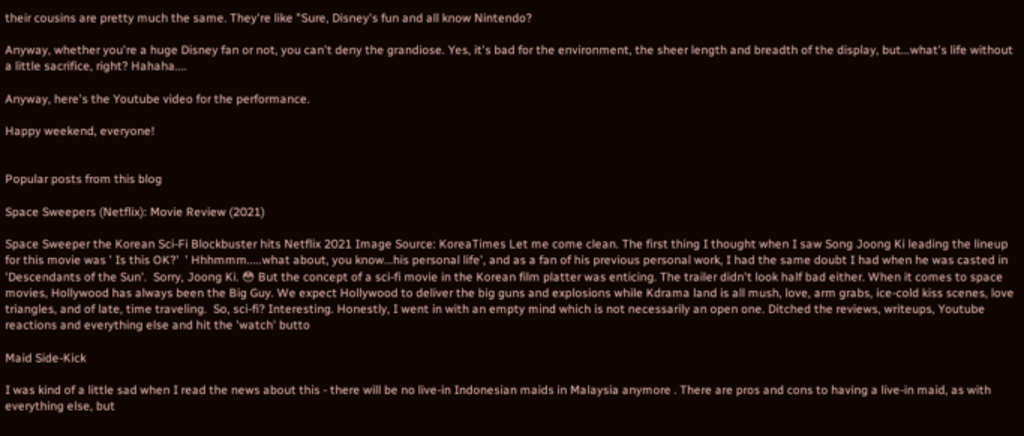their cousins are pretty much the same. They're like "Sure, Disney's fun and all know Nintendo?

Anyway, whether you're a huge Disney fan or not, you can't deny the grandiose. Yes, it's bad for the environment, the sheer length and breadth of the display, but...what's life without a little sacrifice, right? Hahaha....

Anyway, here's the Youtube video for the performance.

Happy weekend, everyone!


Popular posts from this blog

Space Sweepers (Netflix): Movie Review (2021)

Space Sweeper the Korean Sci-Fi Blockbuster hits Netflix 2021 Image Source: KoreaTimes Let me come clean. The first thing I thought when I saw Song Joong Ki leading the lineup for this movie was ' Is this OK?'  ' Hhhmmm.....what about, you know...his personal life', and as a fan of his previous personal work, I had the same doubt I had when he was casted in 'Descendants of the Sun'.  Sorry, Joong Ki. 😳 But the concept of a sci-fi movie in the Korean film platter was enticing. The trailer didn't look half bad either. When it comes to space movies, Hollywood has always been the Big Guy. We expect Hollywood to deliver the big guns and explosions while Kdrama land is all mush, love, arm grabs, ice-cold kiss scenes, love triangles, and of late, time traveling.  So, sci-fi? Interesting. Honestly, I went in with an empty mind which is not necessarily an open one. Ditched the reviews, writeups, Youtube reactions and everything else and hit the 'watch' butto

Maid Side-Kick

I was kind of a little sad when I read the news about this - there will be no live-in Indonesian maids in Malaysia anymore . There are pros and cons to having a live-in maid, as with everything else, but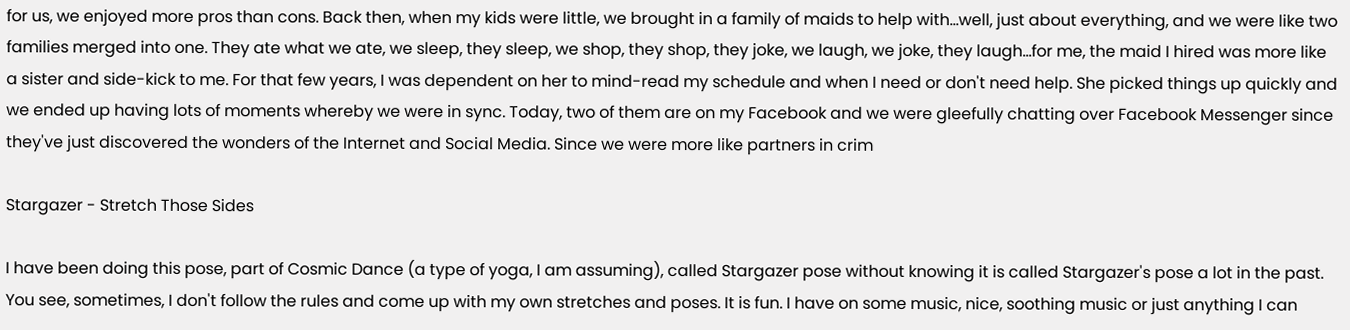for us, we enjoyed more pros than cons. Back then, when my kids were little, we brought in a family of maids to help with...well, just about everything, and we were like two families merged into one. They ate what we ate, we sleep, they sleep, we shop, they shop, they joke, we laugh, we joke, they laugh...for me, the maid I hired was more like a sister and side-kick to me. For that few years, I was dependent on her to mind-read my schedule and when I need or don't need help. She picked things up quickly and we ended up having lots of moments whereby we were in sync. Today, two of them are on my Facebook and we were gleefully chatting over Facebook Messenger since they've just discovered the wonders of the Internet and Social Media. Since we were more like partners in crim

Stargazer - Stretch Those Sides

I have been doing this pose, part of Cosmic Dance (a type of yoga, I am assuming), called Stargazer pose without knowing it is called Stargazer's pose a lot in the past. You see, sometimes, I don't follow the rules and come up with my own stretches and poses. It is fun. I have on some music, nice, soothing music or just anything I can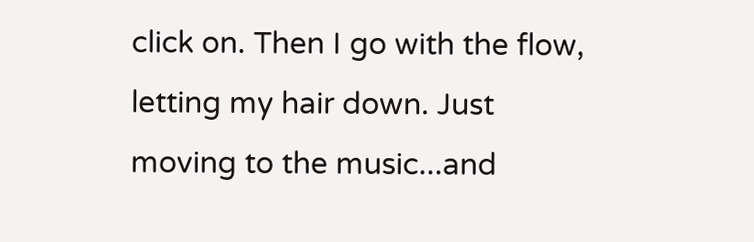click on. Then I go with the flow, letting my hair down. Just moving to the music...and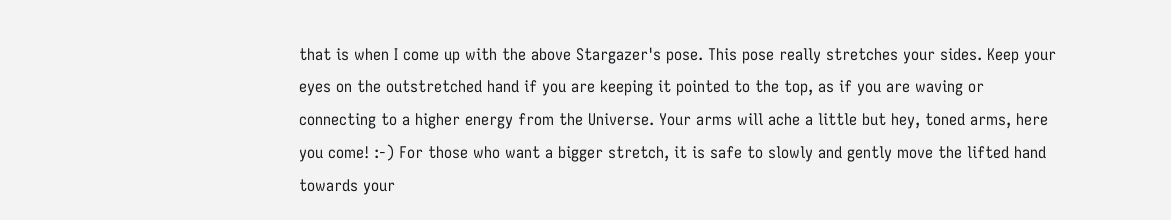that is when I come up with the above Stargazer's pose. This pose really stretches your sides. Keep your eyes on the outstretched hand if you are keeping it pointed to the top, as if you are waving or connecting to a higher energy from the Universe. Your arms will ache a little but hey, toned arms, here you come! :-) For those who want a bigger stretch, it is safe to slowly and gently move the lifted hand towards your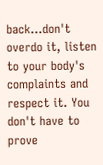back...don't overdo it, listen to your body's complaints and respect it. You don't have to prove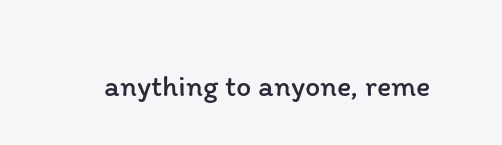anything to anyone, reme